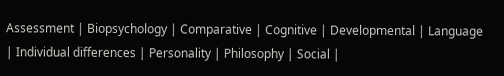Assessment | Biopsychology | Comparative | Cognitive | Developmental | Language | Individual differences | Personality | Philosophy | Social |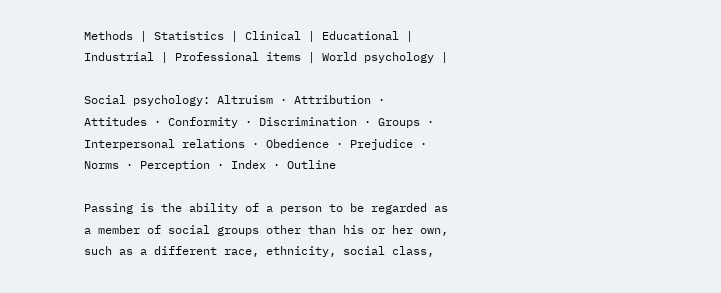Methods | Statistics | Clinical | Educational | Industrial | Professional items | World psychology |

Social psychology: Altruism · Attribution · Attitudes · Conformity · Discrimination · Groups · Interpersonal relations · Obedience · Prejudice · Norms · Perception · Index · Outline

Passing is the ability of a person to be regarded as a member of social groups other than his or her own, such as a different race, ethnicity, social class,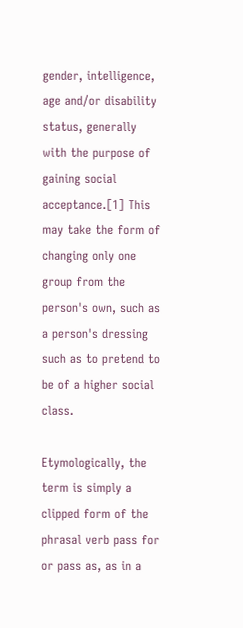gender, intelligence, age and/or disability status, generally with the purpose of gaining social acceptance.[1] This may take the form of changing only one group from the person's own, such as a person's dressing such as to pretend to be of a higher social class.

Etymologically, the term is simply a clipped form of the phrasal verb pass for or pass as, as in a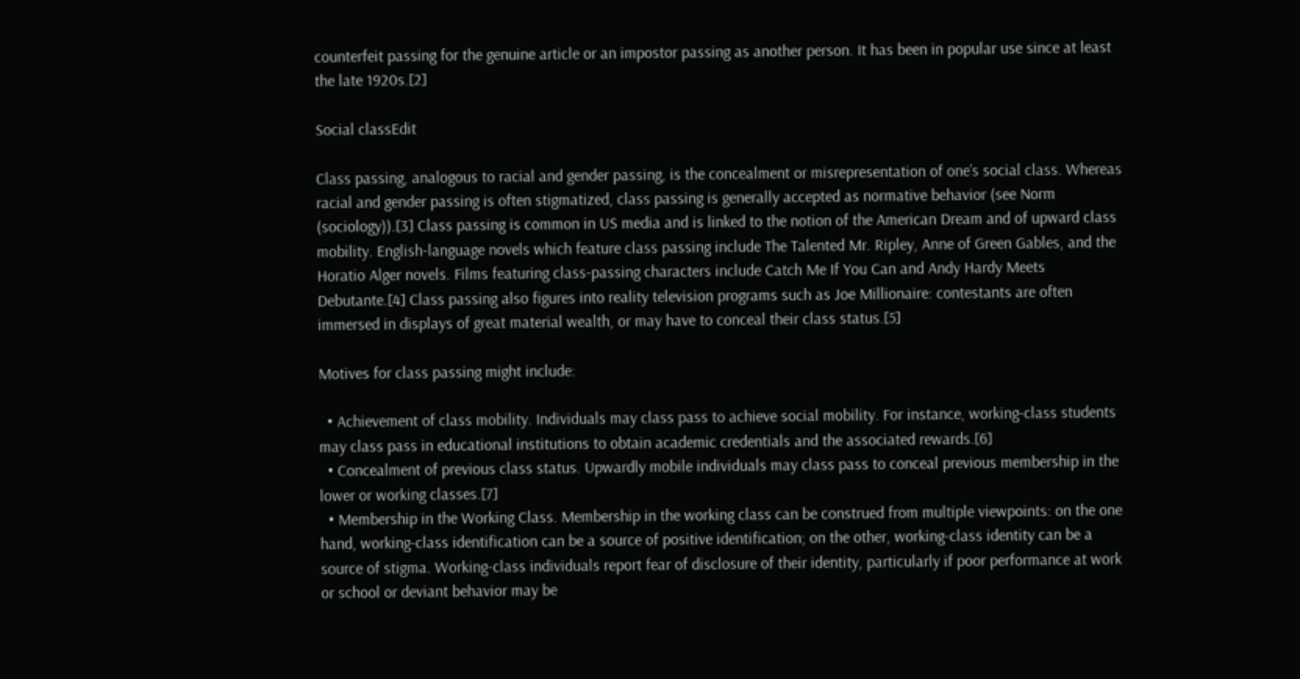counterfeit passing for the genuine article or an impostor passing as another person. It has been in popular use since at least the late 1920s.[2]

Social classEdit

Class passing, analogous to racial and gender passing, is the concealment or misrepresentation of one’s social class. Whereas racial and gender passing is often stigmatized, class passing is generally accepted as normative behavior (see Norm (sociology)).[3] Class passing is common in US media and is linked to the notion of the American Dream and of upward class mobility. English-language novels which feature class passing include The Talented Mr. Ripley, Anne of Green Gables, and the Horatio Alger novels. Films featuring class-passing characters include Catch Me If You Can and Andy Hardy Meets Debutante.[4] Class passing also figures into reality television programs such as Joe Millionaire: contestants are often immersed in displays of great material wealth, or may have to conceal their class status.[5]

Motives for class passing might include:

  • Achievement of class mobility. Individuals may class pass to achieve social mobility. For instance, working-class students may class pass in educational institutions to obtain academic credentials and the associated rewards.[6]
  • Concealment of previous class status. Upwardly mobile individuals may class pass to conceal previous membership in the lower or working classes.[7]
  • Membership in the Working Class. Membership in the working class can be construed from multiple viewpoints: on the one hand, working-class identification can be a source of positive identification; on the other, working-class identity can be a source of stigma. Working-class individuals report fear of disclosure of their identity, particularly if poor performance at work or school or deviant behavior may be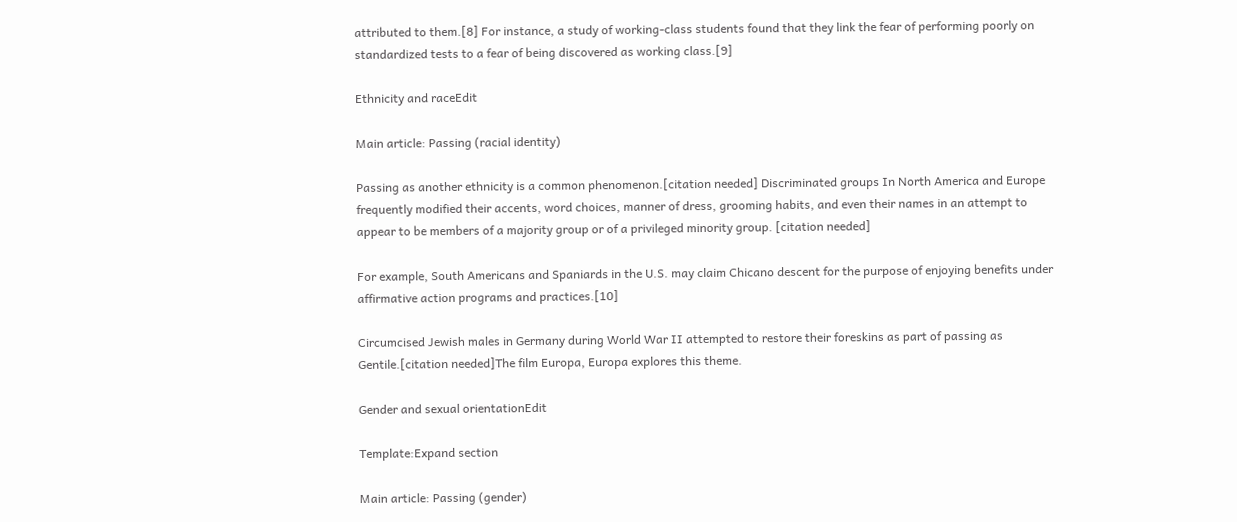attributed to them.[8] For instance, a study of working-class students found that they link the fear of performing poorly on standardized tests to a fear of being discovered as working class.[9]

Ethnicity and raceEdit

Main article: Passing (racial identity)

Passing as another ethnicity is a common phenomenon.[citation needed] Discriminated groups In North America and Europe frequently modified their accents, word choices, manner of dress, grooming habits, and even their names in an attempt to appear to be members of a majority group or of a privileged minority group. [citation needed]

For example, South Americans and Spaniards in the U.S. may claim Chicano descent for the purpose of enjoying benefits under affirmative action programs and practices.[10]

Circumcised Jewish males in Germany during World War II attempted to restore their foreskins as part of passing as Gentile.[citation needed]The film Europa, Europa explores this theme.

Gender and sexual orientationEdit

Template:Expand section

Main article: Passing (gender)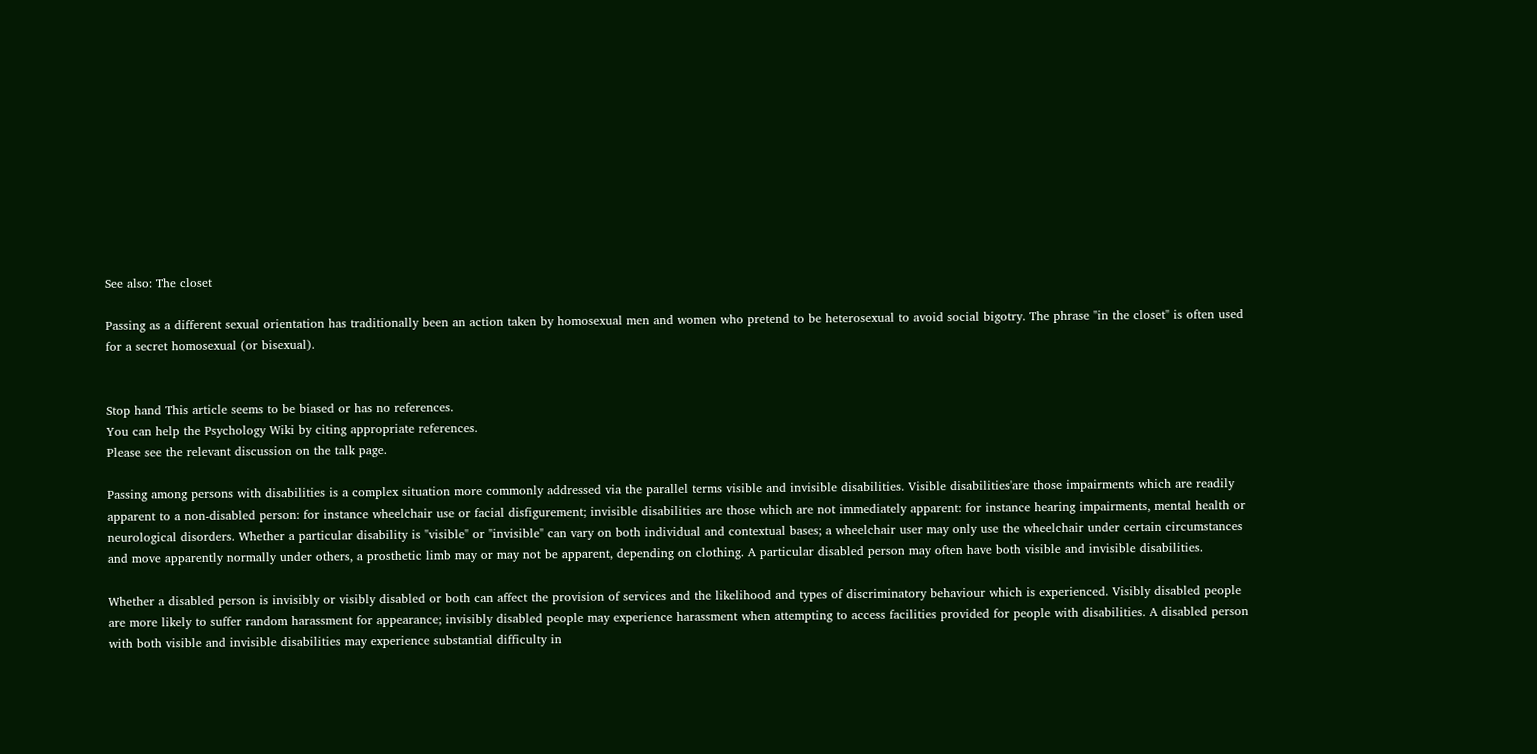See also: The closet

Passing as a different sexual orientation has traditionally been an action taken by homosexual men and women who pretend to be heterosexual to avoid social bigotry. The phrase "in the closet" is often used for a secret homosexual (or bisexual).


Stop hand This article seems to be biased or has no references.
You can help the Psychology Wiki by citing appropriate references.
Please see the relevant discussion on the talk page.

Passing among persons with disabilities is a complex situation more commonly addressed via the parallel terms visible and invisible disabilities. Visible disabilities'are those impairments which are readily apparent to a non-disabled person: for instance wheelchair use or facial disfigurement; invisible disabilities are those which are not immediately apparent: for instance hearing impairments, mental health or neurological disorders. Whether a particular disability is "visible" or "invisible" can vary on both individual and contextual bases; a wheelchair user may only use the wheelchair under certain circumstances and move apparently normally under others, a prosthetic limb may or may not be apparent, depending on clothing. A particular disabled person may often have both visible and invisible disabilities.

Whether a disabled person is invisibly or visibly disabled or both can affect the provision of services and the likelihood and types of discriminatory behaviour which is experienced. Visibly disabled people are more likely to suffer random harassment for appearance; invisibly disabled people may experience harassment when attempting to access facilities provided for people with disabilities. A disabled person with both visible and invisible disabilities may experience substantial difficulty in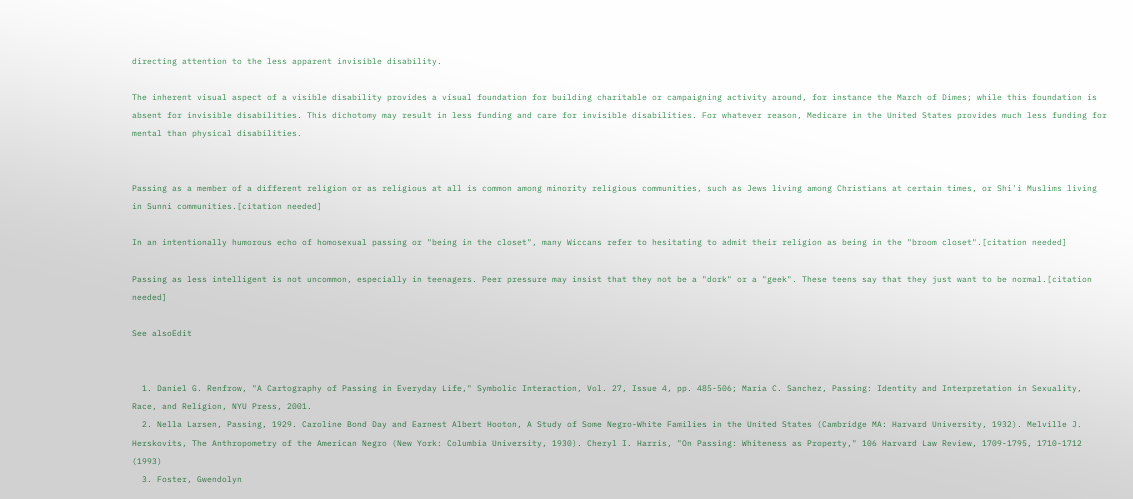directing attention to the less apparent invisible disability.

The inherent visual aspect of a visible disability provides a visual foundation for building charitable or campaigning activity around, for instance the March of Dimes; while this foundation is absent for invisible disabilities. This dichotomy may result in less funding and care for invisible disabilities. For whatever reason, Medicare in the United States provides much less funding for mental than physical disabilities.


Passing as a member of a different religion or as religious at all is common among minority religious communities, such as Jews living among Christians at certain times, or Shi'i Muslims living in Sunni communities.[citation needed]

In an intentionally humorous echo of homosexual passing or "being in the closet", many Wiccans refer to hesitating to admit their religion as being in the "broom closet".[citation needed]

Passing as less intelligent is not uncommon, especially in teenagers. Peer pressure may insist that they not be a "dork" or a "geek". These teens say that they just want to be normal.[citation needed]

See alsoEdit


  1. Daniel G. Renfrow, "A Cartography of Passing in Everyday Life," Symbolic Interaction, Vol. 27, Issue 4, pp. 485-506; Maria C. Sanchez, Passing: Identity and Interpretation in Sexuality, Race, and Religion, NYU Press, 2001.
  2. Nella Larsen, Passing, 1929. Caroline Bond Day and Earnest Albert Hooton, A Study of Some Negro-White Families in the United States (Cambridge MA: Harvard University, 1932). Melville J. Herskovits, The Anthropometry of the American Negro (New York: Columbia University, 1930). Cheryl I. Harris, "On Passing: Whiteness as Property," 106 Harvard Law Review, 1709-1795, 1710-1712 (1993)
  3. Foster, Gwendolyn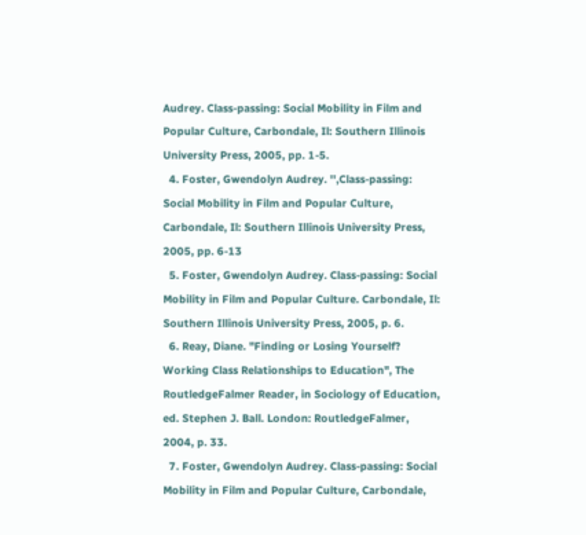Audrey. Class-passing: Social Mobility in Film and Popular Culture, Carbondale, Il: Southern Illinois University Press, 2005, pp. 1-5.
  4. Foster, Gwendolyn Audrey. '',Class-passing: Social Mobility in Film and Popular Culture, Carbondale, Il: Southern Illinois University Press, 2005, pp. 6-13
  5. Foster, Gwendolyn Audrey. Class-passing: Social Mobility in Film and Popular Culture. Carbondale, Il: Southern Illinois University Press, 2005, p. 6.
  6. Reay, Diane. "Finding or Losing Yourself? Working Class Relationships to Education", The RoutledgeFalmer Reader, in Sociology of Education, ed. Stephen J. Ball. London: RoutledgeFalmer, 2004, p. 33.
  7. Foster, Gwendolyn Audrey. Class-passing: Social Mobility in Film and Popular Culture, Carbondale,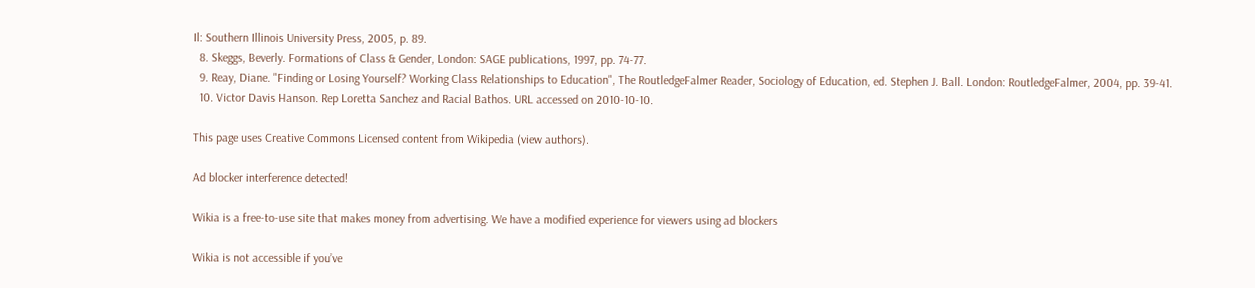Il: Southern Illinois University Press, 2005, p. 89.
  8. Skeggs, Beverly. Formations of Class & Gender, London: SAGE publications, 1997, pp. 74-77.
  9. Reay, Diane. "Finding or Losing Yourself? Working Class Relationships to Education", The RoutledgeFalmer Reader, Sociology of Education, ed. Stephen J. Ball. London: RoutledgeFalmer, 2004, pp. 39-41.
  10. Victor Davis Hanson. Rep Loretta Sanchez and Racial Bathos. URL accessed on 2010-10-10.

This page uses Creative Commons Licensed content from Wikipedia (view authors).

Ad blocker interference detected!

Wikia is a free-to-use site that makes money from advertising. We have a modified experience for viewers using ad blockers

Wikia is not accessible if you’ve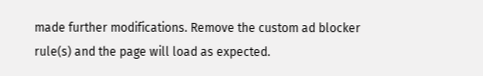made further modifications. Remove the custom ad blocker rule(s) and the page will load as expected.